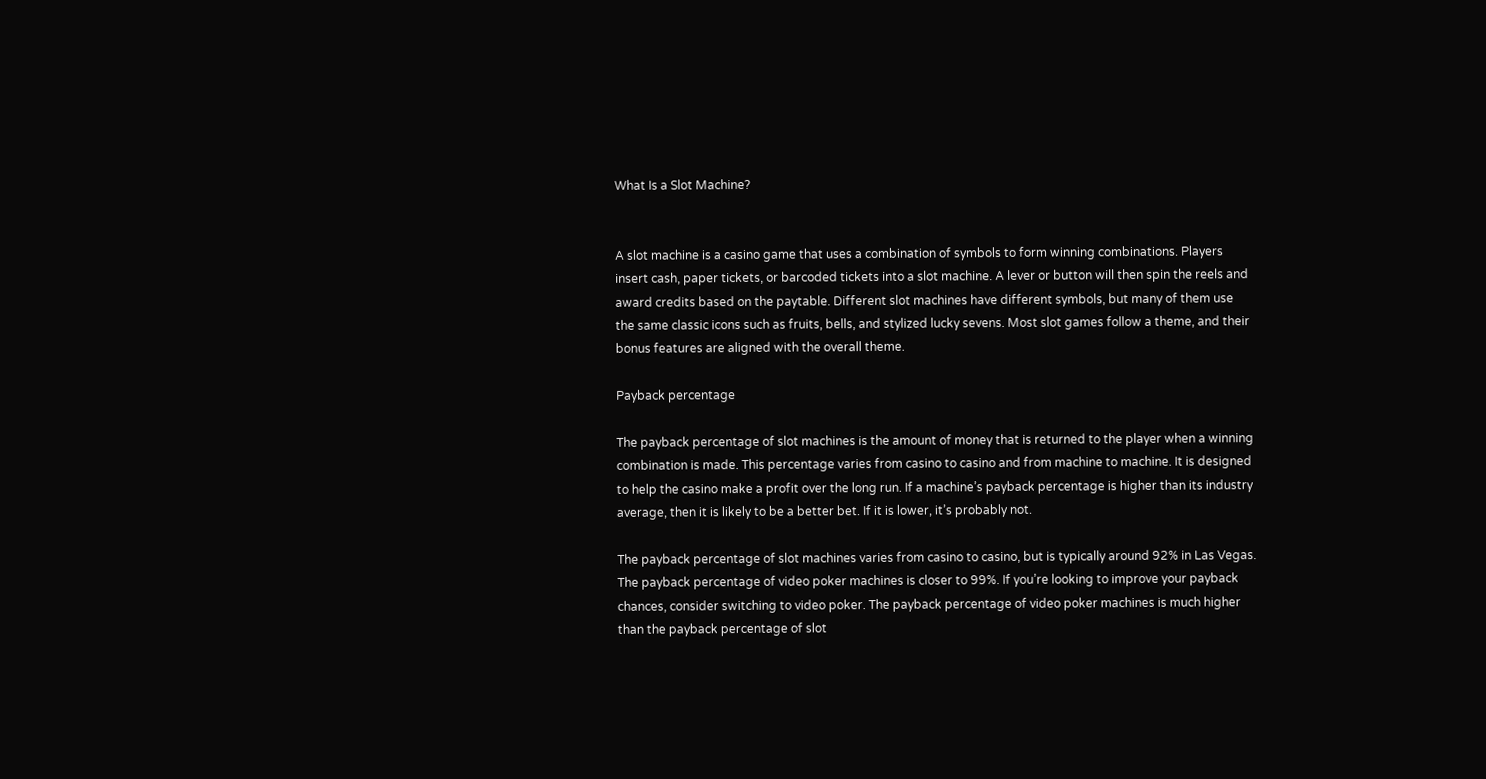What Is a Slot Machine?


A slot machine is a casino game that uses a combination of symbols to form winning combinations. Players insert cash, paper tickets, or barcoded tickets into a slot machine. A lever or button will then spin the reels and award credits based on the paytable. Different slot machines have different symbols, but many of them use the same classic icons such as fruits, bells, and stylized lucky sevens. Most slot games follow a theme, and their bonus features are aligned with the overall theme.

Payback percentage

The payback percentage of slot machines is the amount of money that is returned to the player when a winning combination is made. This percentage varies from casino to casino and from machine to machine. It is designed to help the casino make a profit over the long run. If a machine’s payback percentage is higher than its industry average, then it is likely to be a better bet. If it is lower, it’s probably not.

The payback percentage of slot machines varies from casino to casino, but is typically around 92% in Las Vegas. The payback percentage of video poker machines is closer to 99%. If you’re looking to improve your payback chances, consider switching to video poker. The payback percentage of video poker machines is much higher than the payback percentage of slot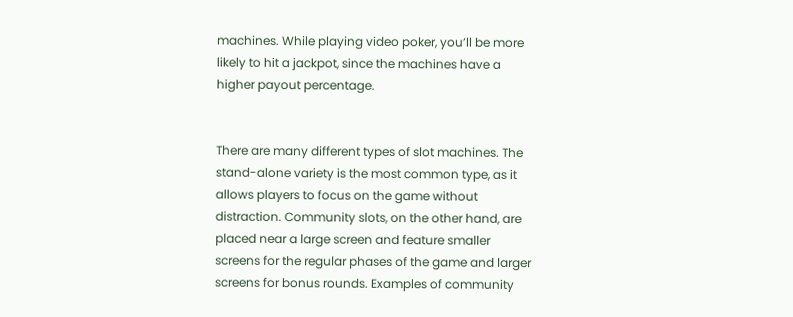machines. While playing video poker, you’ll be more likely to hit a jackpot, since the machines have a higher payout percentage.


There are many different types of slot machines. The stand-alone variety is the most common type, as it allows players to focus on the game without distraction. Community slots, on the other hand, are placed near a large screen and feature smaller screens for the regular phases of the game and larger screens for bonus rounds. Examples of community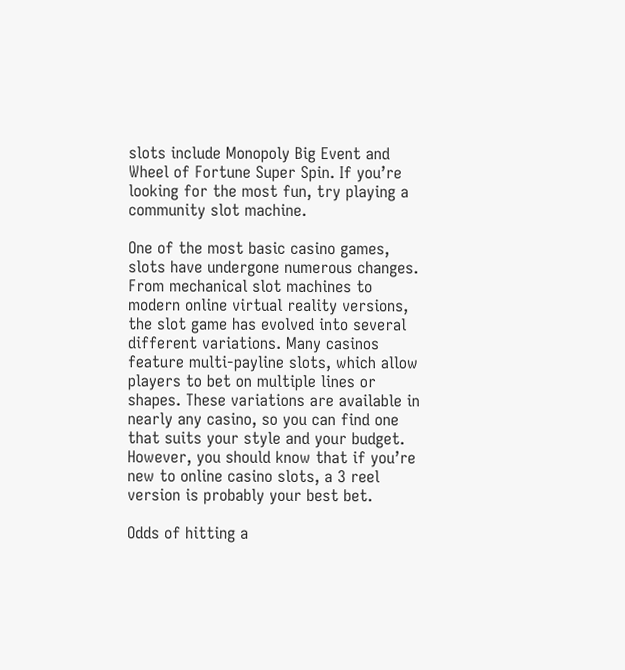slots include Monopoly Big Event and Wheel of Fortune Super Spin. If you’re looking for the most fun, try playing a community slot machine.

One of the most basic casino games, slots have undergone numerous changes. From mechanical slot machines to modern online virtual reality versions, the slot game has evolved into several different variations. Many casinos feature multi-payline slots, which allow players to bet on multiple lines or shapes. These variations are available in nearly any casino, so you can find one that suits your style and your budget. However, you should know that if you’re new to online casino slots, a 3 reel version is probably your best bet.

Odds of hitting a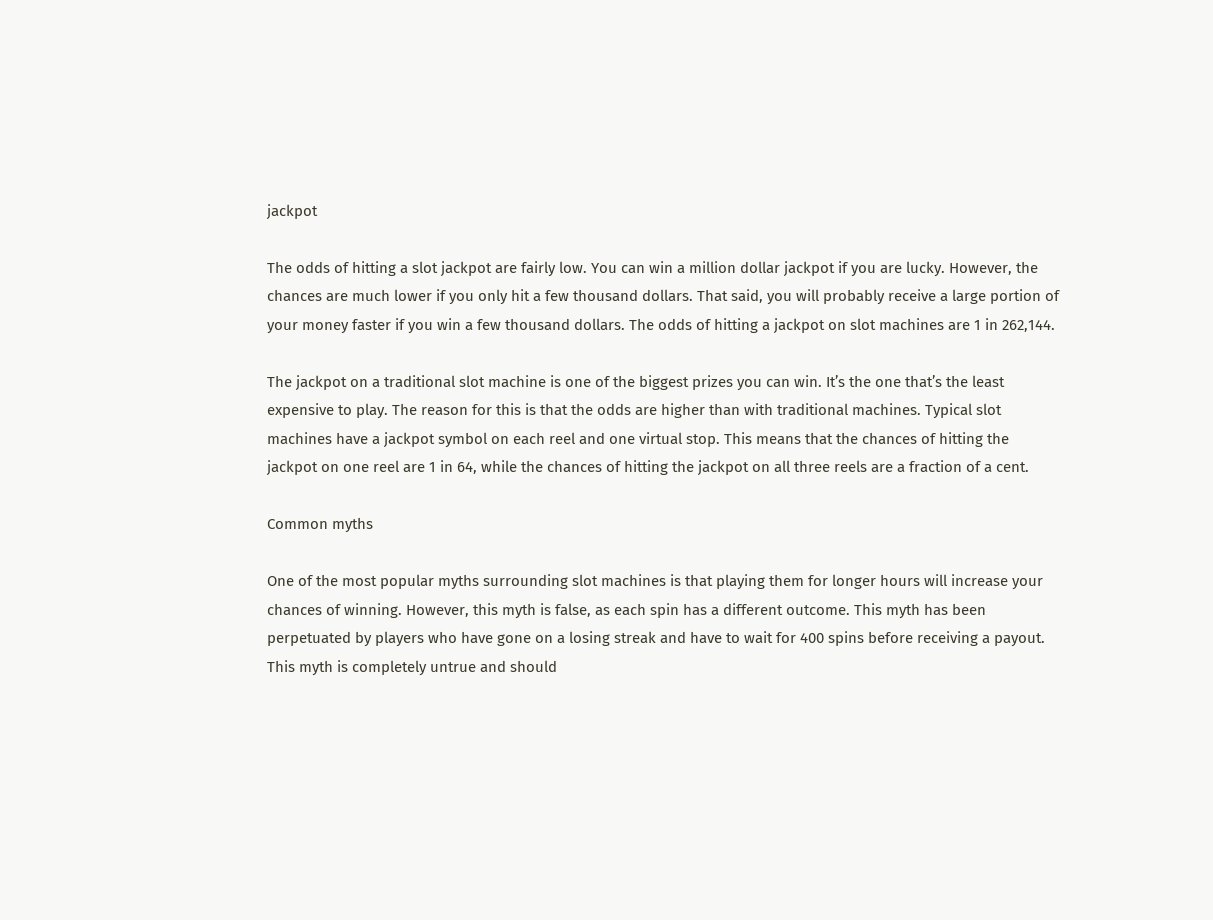jackpot

The odds of hitting a slot jackpot are fairly low. You can win a million dollar jackpot if you are lucky. However, the chances are much lower if you only hit a few thousand dollars. That said, you will probably receive a large portion of your money faster if you win a few thousand dollars. The odds of hitting a jackpot on slot machines are 1 in 262,144.

The jackpot on a traditional slot machine is one of the biggest prizes you can win. It’s the one that’s the least expensive to play. The reason for this is that the odds are higher than with traditional machines. Typical slot machines have a jackpot symbol on each reel and one virtual stop. This means that the chances of hitting the jackpot on one reel are 1 in 64, while the chances of hitting the jackpot on all three reels are a fraction of a cent.

Common myths

One of the most popular myths surrounding slot machines is that playing them for longer hours will increase your chances of winning. However, this myth is false, as each spin has a different outcome. This myth has been perpetuated by players who have gone on a losing streak and have to wait for 400 spins before receiving a payout. This myth is completely untrue and should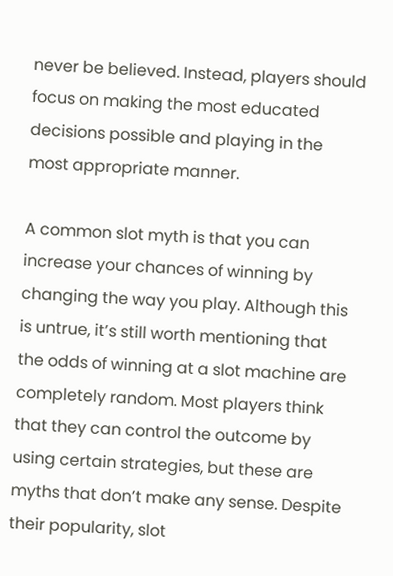never be believed. Instead, players should focus on making the most educated decisions possible and playing in the most appropriate manner.

A common slot myth is that you can increase your chances of winning by changing the way you play. Although this is untrue, it’s still worth mentioning that the odds of winning at a slot machine are completely random. Most players think that they can control the outcome by using certain strategies, but these are myths that don’t make any sense. Despite their popularity, slot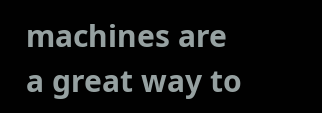machines are a great way to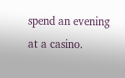spend an evening at a casino.